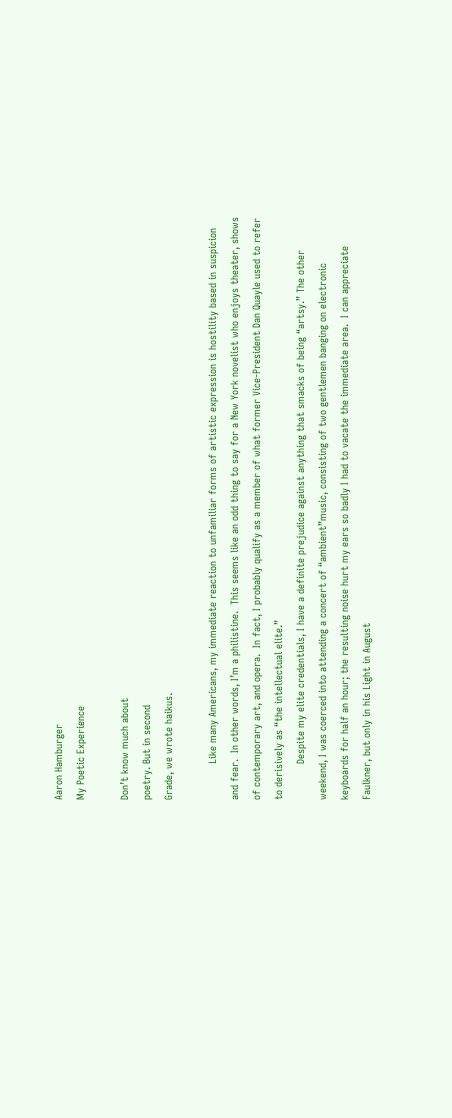Aaron Hamburger
My Poetic Experience

Don’t know much about
poetry. But in second
Grade, we wrote haikus.

            Like many Americans, my immediate reaction to unfamiliar forms of artistic expression is hostility based in suspicion and fear.  In other words, I’m a philistine.  This seems like an odd thing to say for a New York novelist who enjoys theater, shows of contemporary art, and opera.  In fact, I probably qualify as a member of what former Vice-President Dan Quayle used to refer to derisively as “the intellectual elite.”
            Despite my elite credentials, I have a definite prejudice against anything that smacks of being “artsy.” The other weekend, I was coerced into attending a concert of “ambient”music, consisting of two gentlemen banging on electronic keyboards for half an hour; the resulting noise hurt my ears so badly I had to vacate the immediate area.  I can appreciate Faulkner, but only in his Light in August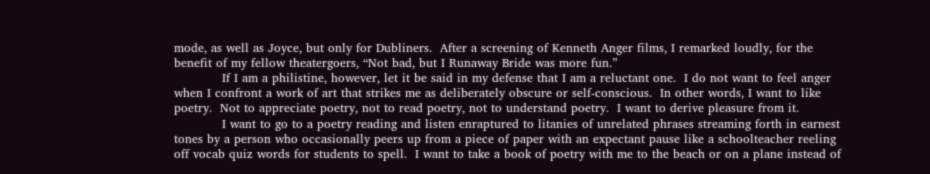mode, as well as Joyce, but only for Dubliners.  After a screening of Kenneth Anger films, I remarked loudly, for the benefit of my fellow theatergoers, “Not bad, but I Runaway Bride was more fun.”
            If I am a philistine, however, let it be said in my defense that I am a reluctant one.  I do not want to feel anger when I confront a work of art that strikes me as deliberately obscure or self-conscious.  In other words, I want to like poetry.  Not to appreciate poetry, not to read poetry, not to understand poetry.  I want to derive pleasure from it.
            I want to go to a poetry reading and listen enraptured to litanies of unrelated phrases streaming forth in earnest tones by a person who occasionally peers up from a piece of paper with an expectant pause like a schoolteacher reeling off vocab quiz words for students to spell.  I want to take a book of poetry with me to the beach or on a plane instead of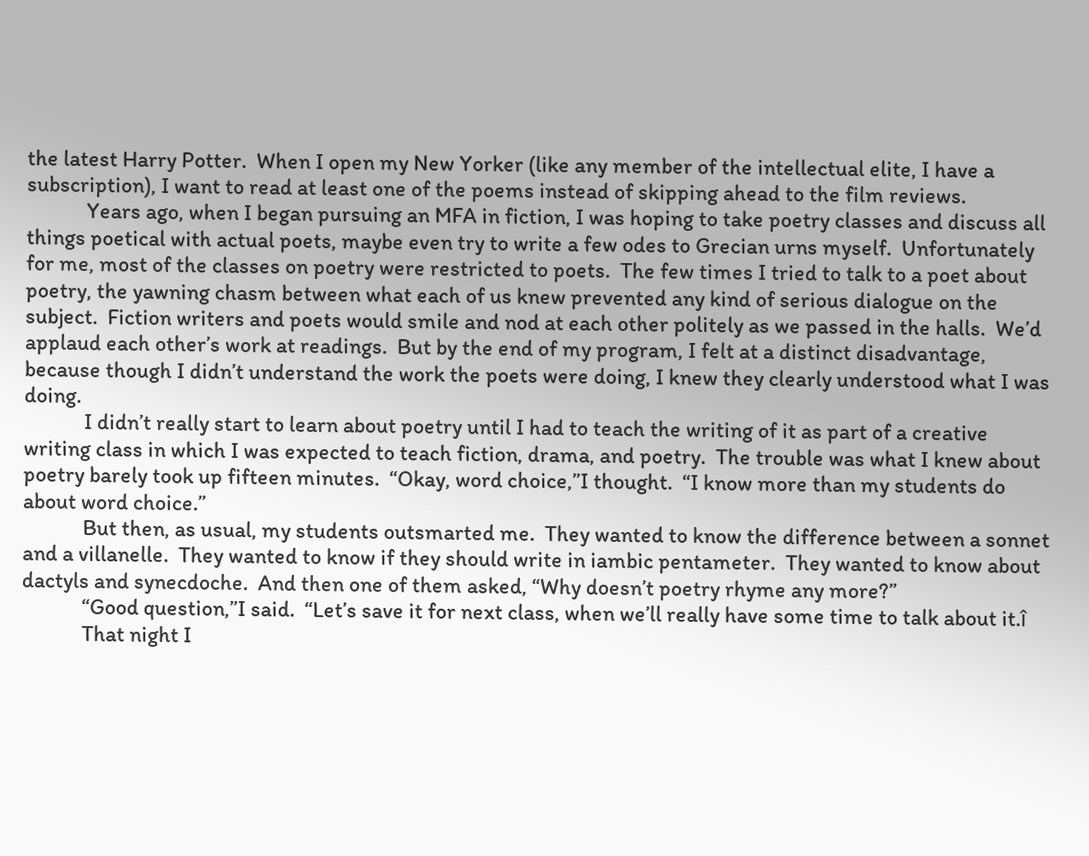the latest Harry Potter.  When I open my New Yorker (like any member of the intellectual elite, I have a subscription), I want to read at least one of the poems instead of skipping ahead to the film reviews.
            Years ago, when I began pursuing an MFA in fiction, I was hoping to take poetry classes and discuss all things poetical with actual poets, maybe even try to write a few odes to Grecian urns myself.  Unfortunately for me, most of the classes on poetry were restricted to poets.  The few times I tried to talk to a poet about poetry, the yawning chasm between what each of us knew prevented any kind of serious dialogue on the subject.  Fiction writers and poets would smile and nod at each other politely as we passed in the halls.  We’d applaud each other’s work at readings.  But by the end of my program, I felt at a distinct disadvantage, because though I didn’t understand the work the poets were doing, I knew they clearly understood what I was doing.
            I didn’t really start to learn about poetry until I had to teach the writing of it as part of a creative writing class in which I was expected to teach fiction, drama, and poetry.  The trouble was what I knew about poetry barely took up fifteen minutes.  “Okay, word choice,”I thought.  “I know more than my students do about word choice.”
            But then, as usual, my students outsmarted me.  They wanted to know the difference between a sonnet and a villanelle.  They wanted to know if they should write in iambic pentameter.  They wanted to know about dactyls and synecdoche.  And then one of them asked, “Why doesn’t poetry rhyme any more?”
            “Good question,”I said.  “Let’s save it for next class, when we’ll really have some time to talk about it.î
            That night I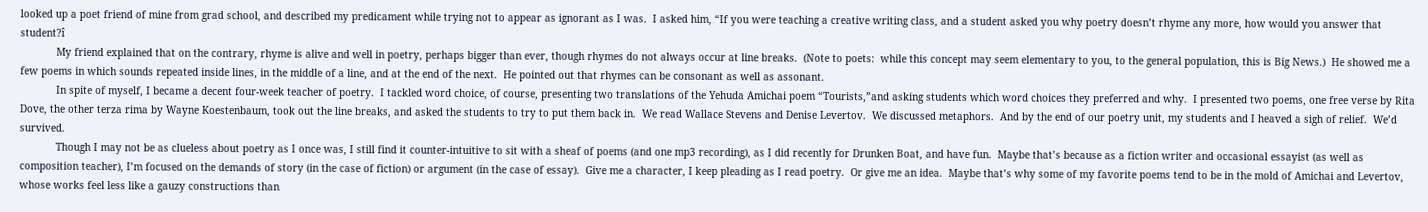looked up a poet friend of mine from grad school, and described my predicament while trying not to appear as ignorant as I was.  I asked him, “If you were teaching a creative writing class, and a student asked you why poetry doesn’t rhyme any more, how would you answer that student?î
            My friend explained that on the contrary, rhyme is alive and well in poetry, perhaps bigger than ever, though rhymes do not always occur at line breaks.  (Note to poets:  while this concept may seem elementary to you, to the general population, this is Big News.)  He showed me a few poems in which sounds repeated inside lines, in the middle of a line, and at the end of the next.  He pointed out that rhymes can be consonant as well as assonant.
            In spite of myself, I became a decent four-week teacher of poetry.  I tackled word choice, of course, presenting two translations of the Yehuda Amichai poem “Tourists,”and asking students which word choices they preferred and why.  I presented two poems, one free verse by Rita Dove, the other terza rima by Wayne Koestenbaum, took out the line breaks, and asked the students to try to put them back in.  We read Wallace Stevens and Denise Levertov.  We discussed metaphors.  And by the end of our poetry unit, my students and I heaved a sigh of relief.  We’d survived.
            Though I may not be as clueless about poetry as I once was, I still find it counter-intuitive to sit with a sheaf of poems (and one mp3 recording), as I did recently for Drunken Boat, and have fun.  Maybe that’s because as a fiction writer and occasional essayist (as well as composition teacher), I’m focused on the demands of story (in the case of fiction) or argument (in the case of essay).  Give me a character, I keep pleading as I read poetry.  Or give me an idea.  Maybe that’s why some of my favorite poems tend to be in the mold of Amichai and Levertov, whose works feel less like a gauzy constructions than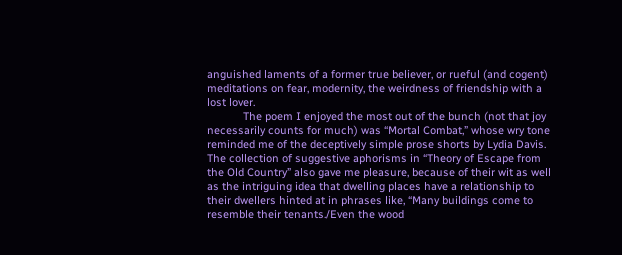anguished laments of a former true believer, or rueful (and cogent) meditations on fear, modernity, the weirdness of friendship with a lost lover.
            The poem I enjoyed the most out of the bunch (not that joy necessarily counts for much) was “Mortal Combat,” whose wry tone reminded me of the deceptively simple prose shorts by Lydia Davis.  The collection of suggestive aphorisms in “Theory of Escape from the Old Country” also gave me pleasure, because of their wit as well as the intriguing idea that dwelling places have a relationship to their dwellers hinted at in phrases like, “Many buildings come to resemble their tenants./Even the wood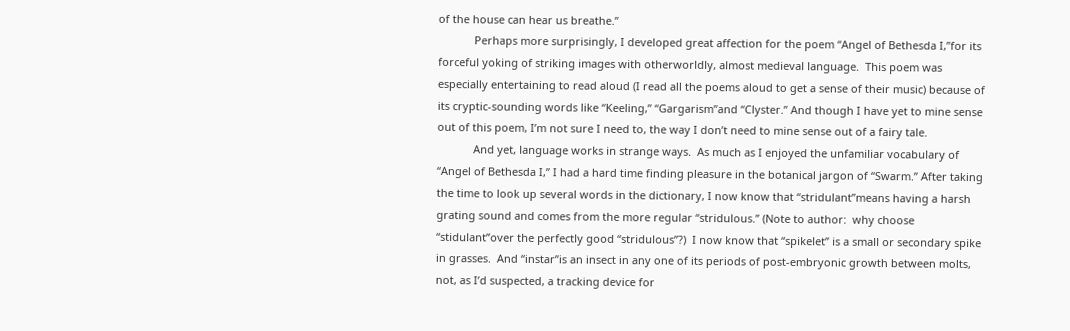of the house can hear us breathe.”
            Perhaps more surprisingly, I developed great affection for the poem “Angel of Bethesda I,”for its forceful yoking of striking images with otherworldly, almost medieval language.  This poem was especially entertaining to read aloud (I read all the poems aloud to get a sense of their music) because of its cryptic-sounding words like “Keeling,” “Gargarism”and “Clyster.” And though I have yet to mine sense out of this poem, I’m not sure I need to, the way I don’t need to mine sense out of a fairy tale.
            And yet, language works in strange ways.  As much as I enjoyed the unfamiliar vocabulary of “Angel of Bethesda I,” I had a hard time finding pleasure in the botanical jargon of “Swarm.” After taking the time to look up several words in the dictionary, I now know that “stridulant”means having a harsh grating sound and comes from the more regular “stridulous.” (Note to author:  why choose “stidulant”over the perfectly good “stridulous”?)  I now know that “spikelet” is a small or secondary spike in grasses.  And “instar”is an insect in any one of its periods of post-embryonic growth between molts, not, as I’d suspected, a tracking device for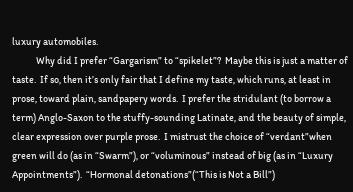luxury automobiles.
            Why did I prefer “Gargarism” to “spikelet”?  Maybe this is just a matter of taste.  If so, then it’s only fair that I define my taste, which runs, at least in prose, toward plain, sandpapery words.  I prefer the stridulant (to borrow a term) Anglo-Saxon to the stuffy-sounding Latinate, and the beauty of simple, clear expression over purple prose.  I mistrust the choice of “verdant”when green will do (as in “Swarm”), or “voluminous” instead of big (as in “Luxury Appointments”).  “Hormonal detonations”(“This is Not a Bill”)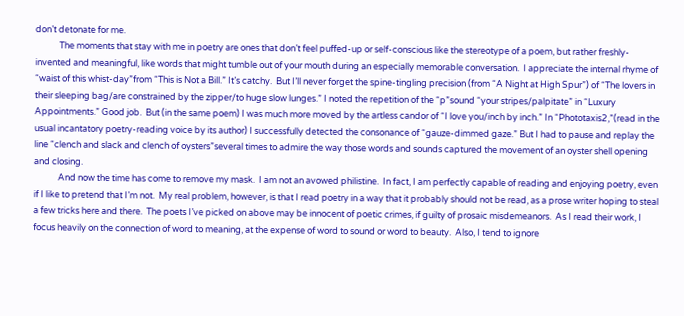don’t detonate for me.
            The moments that stay with me in poetry are ones that don’t feel puffed-up or self-conscious like the stereotype of a poem, but rather freshly-invented and meaningful, like words that might tumble out of your mouth during an especially memorable conversation.  I appreciate the internal rhyme of “waist of this whist-day”from “This is Not a Bill.” It’s catchy.  But I’ll never forget the spine-tingling precision (from “A Night at High Spur”) of “The lovers in their sleeping bag/are constrained by the zipper/to huge slow lunges.” I noted the repetition of the “p”sound “your stripes/palpitate” in “Luxury Appointments.” Good job.  But (in the same poem) I was much more moved by the artless candor of “I love you/inch by inch.” In “Phototaxis2,”(read in the usual incantatory poetry-reading voice by its author) I successfully detected the consonance of “gauze-dimmed gaze.” But I had to pause and replay the line “clench and slack and clench of oysters”several times to admire the way those words and sounds captured the movement of an oyster shell opening and closing.
            And now the time has come to remove my mask.  I am not an avowed philistine.  In fact, I am perfectly capable of reading and enjoying poetry, even if I like to pretend that I’m not.  My real problem, however, is that I read poetry in a way that it probably should not be read, as a prose writer hoping to steal a few tricks here and there.  The poets I’ve picked on above may be innocent of poetic crimes, if guilty of prosaic misdemeanors.  As I read their work, I focus heavily on the connection of word to meaning, at the expense of word to sound or word to beauty.  Also, I tend to ignore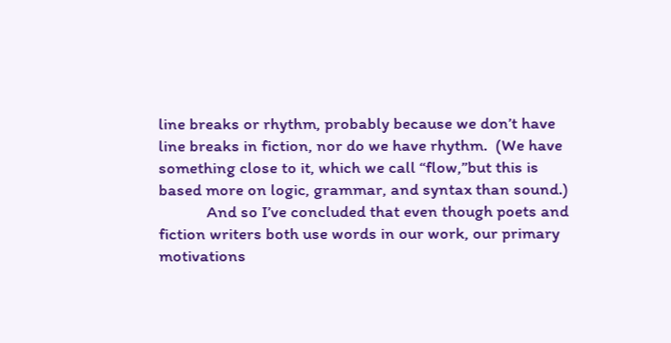line breaks or rhythm, probably because we don’t have line breaks in fiction, nor do we have rhythm.  (We have something close to it, which we call “flow,”but this is based more on logic, grammar, and syntax than sound.)
            And so I’ve concluded that even though poets and fiction writers both use words in our work, our primary motivations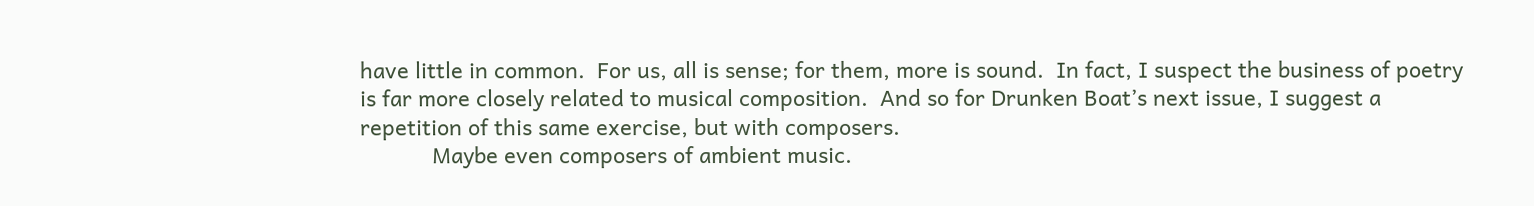have little in common.  For us, all is sense; for them, more is sound.  In fact, I suspect the business of poetry is far more closely related to musical composition.  And so for Drunken Boat’s next issue, I suggest a repetition of this same exercise, but with composers.
            Maybe even composers of ambient music.